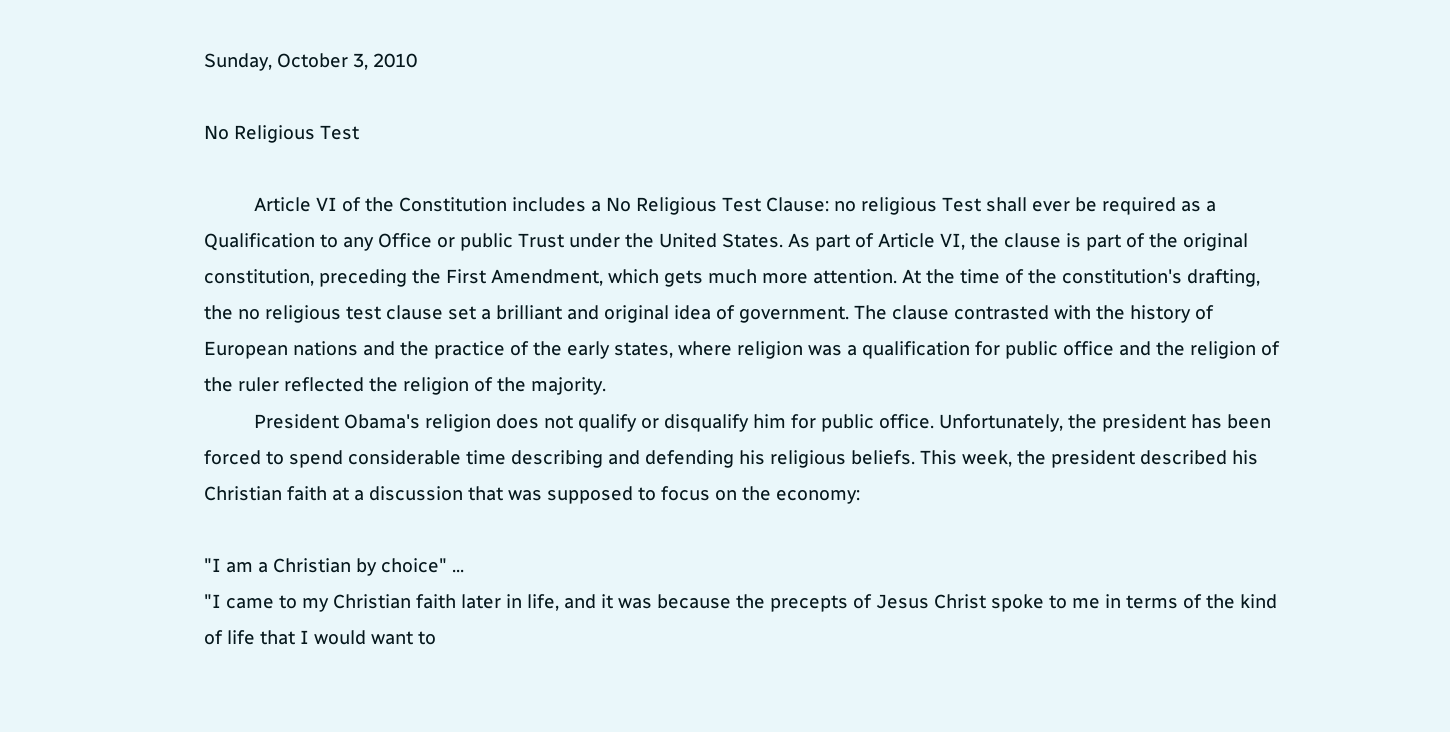Sunday, October 3, 2010

No Religious Test

          Article VI of the Constitution includes a No Religious Test Clause: no religious Test shall ever be required as a Qualification to any Office or public Trust under the United States. As part of Article VI, the clause is part of the original constitution, preceding the First Amendment, which gets much more attention. At the time of the constitution's drafting, the no religious test clause set a brilliant and original idea of government. The clause contrasted with the history of European nations and the practice of the early states, where religion was a qualification for public office and the religion of the ruler reflected the religion of the majority.
          President Obama's religion does not qualify or disqualify him for public office. Unfortunately, the president has been forced to spend considerable time describing and defending his religious beliefs. This week, the president described his Christian faith at a discussion that was supposed to focus on the economy:

"I am a Christian by choice" ...
"I came to my Christian faith later in life, and it was because the precepts of Jesus Christ spoke to me in terms of the kind of life that I would want to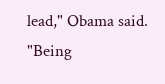lead," Obama said. "Being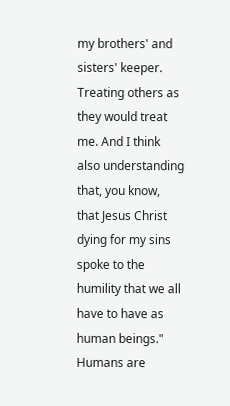my brothers' and sisters' keeper. Treating others as they would treat me. And I think also understanding that, you know, that Jesus Christ dying for my sins spoke to the humility that we all have to have as human beings."
Humans are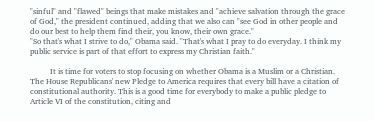"sinful" and "flawed" beings that make mistakes and "achieve salvation through the grace of God," the president continued, adding that we also can "see God in other people and do our best to help them find their, you know, their own grace."
"So that's what I strive to do," Obama said. "That's what I pray to do everyday. I think my public service is part of that effort to express my Christian faith."

          It is time for voters to stop focusing on whether Obama is a Muslim or a Christian. The House Republicans' new Pledge to America requires that every bill have a citation of constitutional authority. This is a good time for everybody to make a public pledge to Article VI of the constitution, citing and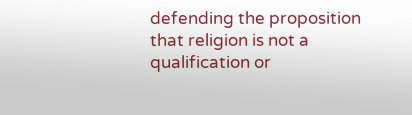defending the proposition that religion is not a qualification or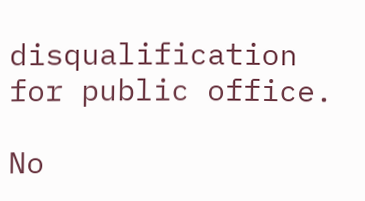disqualification for public office.

No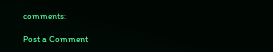comments:

Post a Comment